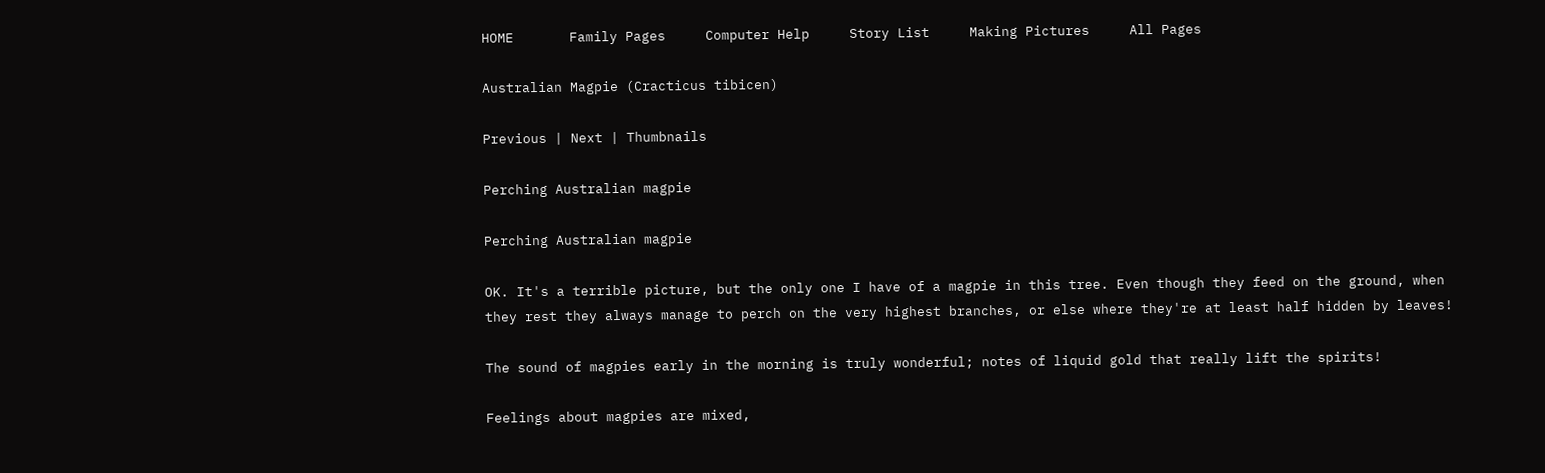HOME       Family Pages     Computer Help     Story List     Making Pictures     All Pages

Australian Magpie (Cracticus tibicen)

Previous | Next | Thumbnails

Perching Australian magpie

Perching Australian magpie

OK. It's a terrible picture, but the only one I have of a magpie in this tree. Even though they feed on the ground, when they rest they always manage to perch on the very highest branches, or else where they're at least half hidden by leaves!

The sound of magpies early in the morning is truly wonderful; notes of liquid gold that really lift the spirits!

Feelings about magpies are mixed,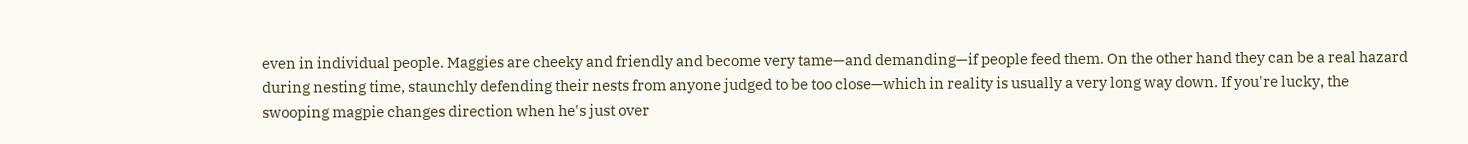even in individual people. Maggies are cheeky and friendly and become very tame—and demanding—if people feed them. On the other hand they can be a real hazard during nesting time, staunchly defending their nests from anyone judged to be too close—which in reality is usually a very long way down. If you're lucky, the swooping magpie changes direction when he's just over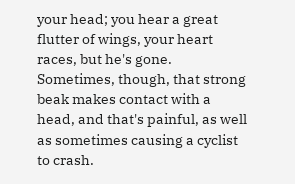your head; you hear a great flutter of wings, your heart races, but he's gone. Sometimes, though, that strong beak makes contact with a head, and that's painful, as well as sometimes causing a cyclist to crash.